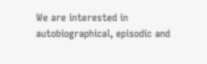We are interested in autobiographical, episodic and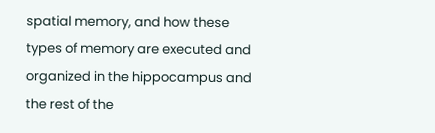spatial memory, and how these types of memory are executed and organized in the hippocampus and the rest of the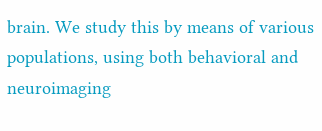brain. We study this by means of various populations, using both behavioral and neuroimaging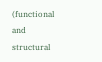(functional and structural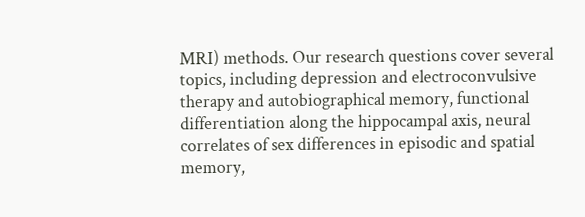MRI) methods. Our research questions cover several topics, including depression and electroconvulsive therapy and autobiographical memory, functional differentiation along the hippocampal axis, neural correlates of sex differences in episodic and spatial memory,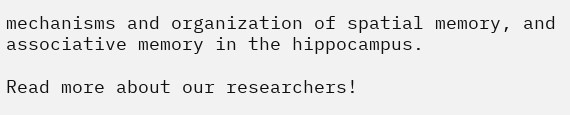mechanisms and organization of spatial memory, and associative memory in the hippocampus.

Read more about our researchers!